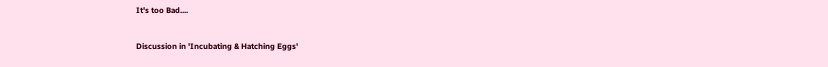It's too Bad....

Discussion in 'Incubating & Hatching Eggs'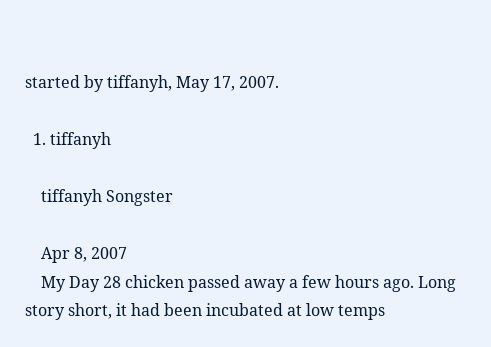started by tiffanyh, May 17, 2007.

  1. tiffanyh

    tiffanyh Songster

    Apr 8, 2007
    My Day 28 chicken passed away a few hours ago. Long story short, it had been incubated at low temps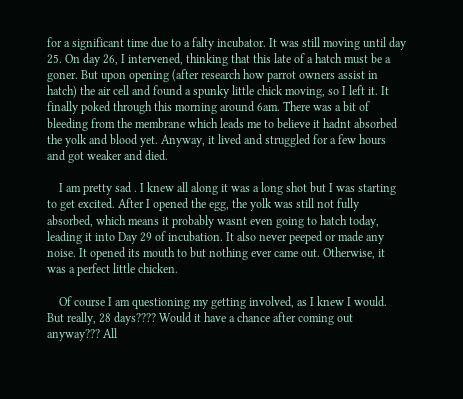for a significant time due to a falty incubator. It was still moving until day 25. On day 26, I intervened, thinking that this late of a hatch must be a goner. But upon opening (after research how parrot owners assist in hatch) the air cell and found a spunky little chick moving, so I left it. It finally poked through this morning around 6am. There was a bit of bleeding from the membrane which leads me to believe it hadnt absorbed the yolk and blood yet. Anyway, it lived and struggled for a few hours and got weaker and died.

    I am pretty sad . I knew all along it was a long shot but I was starting to get excited. After I opened the egg, the yolk was still not fully absorbed, which means it probably wasnt even going to hatch today, leading it into Day 29 of incubation. It also never peeped or made any noise. It opened its mouth to but nothing ever came out. Otherwise, it was a perfect little chicken.

    Of course I am questioning my getting involved, as I knew I would. But really, 28 days???? Would it have a chance after coming out anyway??? All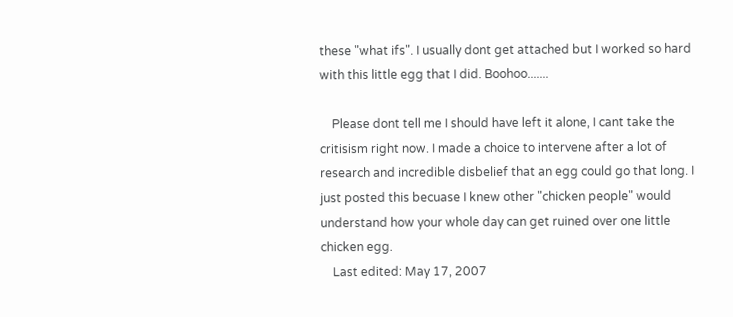these "what ifs". I usually dont get attached but I worked so hard with this little egg that I did. Boohoo.......

    Please dont tell me I should have left it alone, I cant take the critisism right now. I made a choice to intervene after a lot of research and incredible disbelief that an egg could go that long. I just posted this becuase I knew other "chicken people" would understand how your whole day can get ruined over one little chicken egg.
    Last edited: May 17, 2007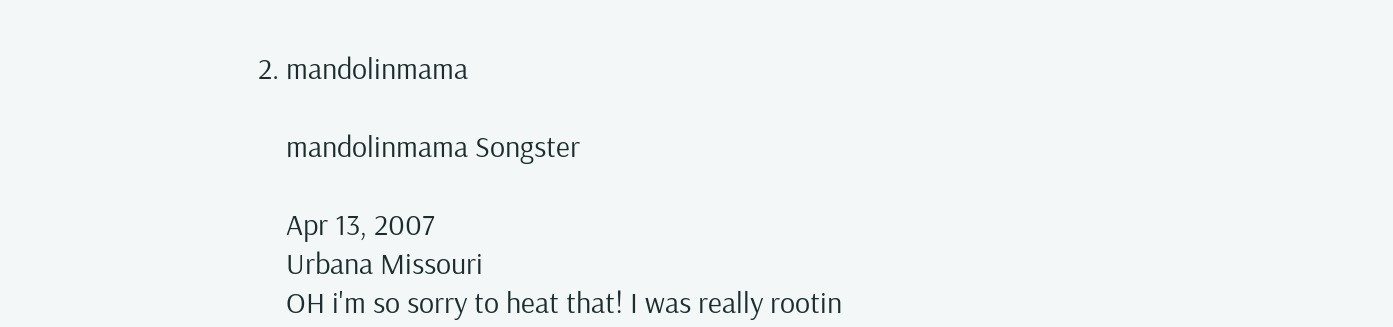2. mandolinmama

    mandolinmama Songster

    Apr 13, 2007
    Urbana Missouri
    OH i'm so sorry to heat that! I was really rootin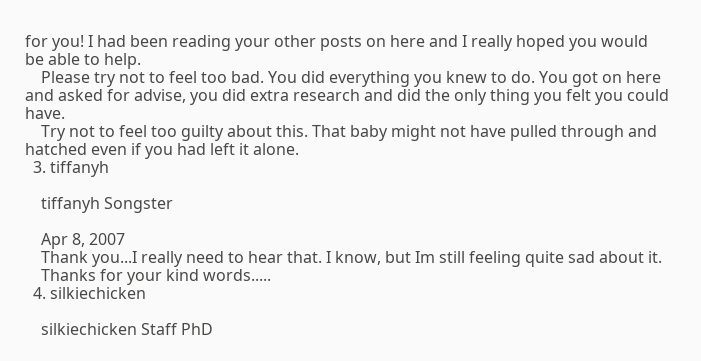for you! I had been reading your other posts on here and I really hoped you would be able to help.
    Please try not to feel too bad. You did everything you knew to do. You got on here and asked for advise, you did extra research and did the only thing you felt you could have.
    Try not to feel too guilty about this. That baby might not have pulled through and hatched even if you had left it alone.
  3. tiffanyh

    tiffanyh Songster

    Apr 8, 2007
    Thank you...I really need to hear that. I know, but Im still feeling quite sad about it.
    Thanks for your kind words.....
  4. silkiechicken

    silkiechicken Staff PhD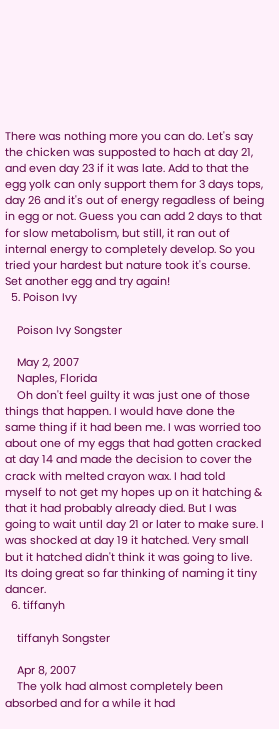There was nothing more you can do. Let's say the chicken was supposted to hach at day 21, and even day 23 if it was late. Add to that the egg yolk can only support them for 3 days tops, day 26 and it's out of energy regadless of being in egg or not. Guess you can add 2 days to that for slow metabolism, but still, it ran out of internal energy to completely develop. So you tried your hardest but nature took it's course. Set another egg and try again!
  5. Poison Ivy

    Poison Ivy Songster

    May 2, 2007
    Naples, Florida
    Oh don't feel guilty it was just one of those things that happen. I would have done the same thing if it had been me. I was worried too about one of my eggs that had gotten cracked at day 14 and made the decision to cover the crack with melted crayon wax. I had told myself to not get my hopes up on it hatching & that it had probably already died. But I was going to wait until day 21 or later to make sure. I was shocked at day 19 it hatched. Very small but it hatched didn't think it was going to live. Its doing great so far thinking of naming it tiny dancer.
  6. tiffanyh

    tiffanyh Songster

    Apr 8, 2007
    The yolk had almost completely been absorbed and for a while it had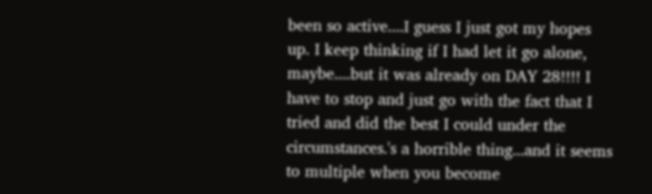been so active....I guess I just got my hopes up. I keep thinking if I had let it go alone, maybe....but it was already on DAY 28!!!! I have to stop and just go with the fact that I tried and did the best I could under the circumstances.'s a horrible thing...and it seems to multiple when you become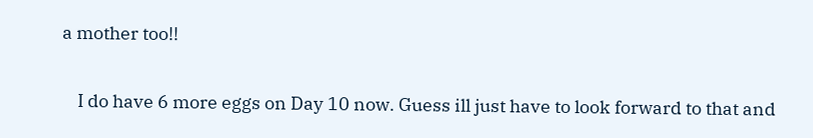a mother too!!

    I do have 6 more eggs on Day 10 now. Guess ill just have to look forward to that and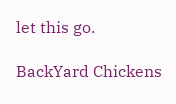let this go.

BackYard Chickens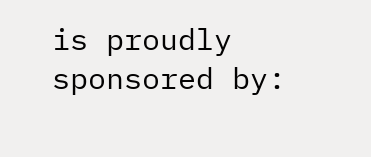is proudly sponsored by: